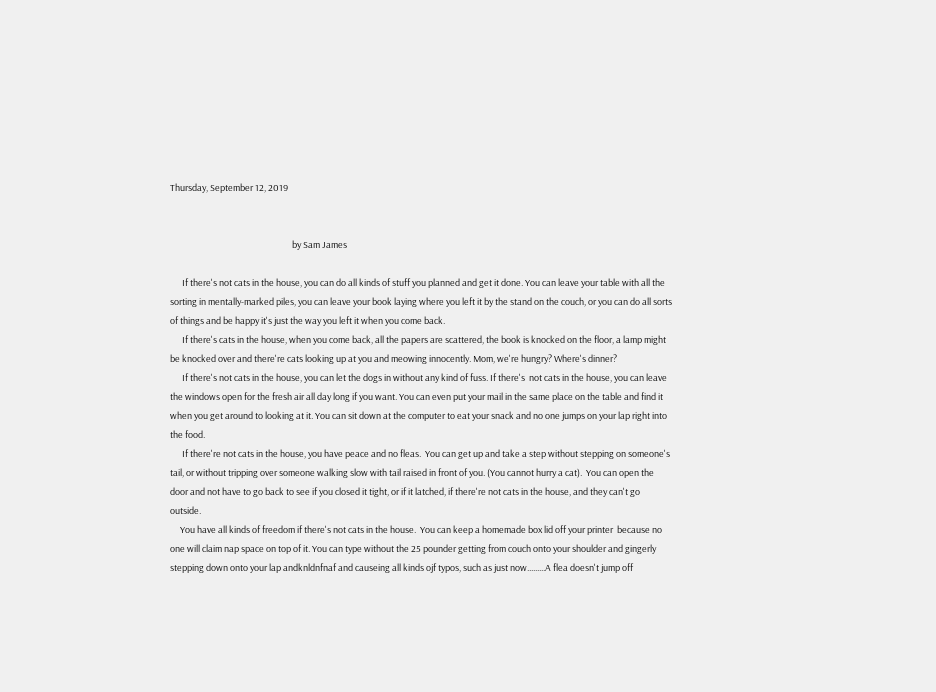Thursday, September 12, 2019


                                                             by Sam James

      If there's not cats in the house, you can do all kinds of stuff you planned and get it done. You can leave your table with all the sorting in mentally-marked piles, you can leave your book laying where you left it by the stand on the couch, or you can do all sorts of things and be happy it's just the way you left it when you come back.
      If there's cats in the house, when you come back, all the papers are scattered, the book is knocked on the floor, a lamp might be knocked over and there're cats looking up at you and meowing innocently. Mom, we're hungry? Where's dinner?
      If there's not cats in the house, you can let the dogs in without any kind of fuss. If there's  not cats in the house, you can leave the windows open for the fresh air all day long if you want. You can even put your mail in the same place on the table and find it when you get around to looking at it. You can sit down at the computer to eat your snack and no one jumps on your lap right into the food.
      If there're not cats in the house, you have peace and no fleas.  You can get up and take a step without stepping on someone's tail, or without tripping over someone walking slow with tail raised in front of you. (You cannot hurry a cat).  You can open the door and not have to go back to see if you closed it tight, or if it latched, if there're not cats in the house, and they can't go outside.
     You have all kinds of freedom if there's not cats in the house.  You can keep a homemade box lid off your printer  because no one will claim nap space on top of it. You can type without the 25 pounder getting from couch onto your shoulder and gingerly stepping down onto your lap andknldnfnaf and causeing all kinds ojf typos, such as just now.........A flea doesn't jump off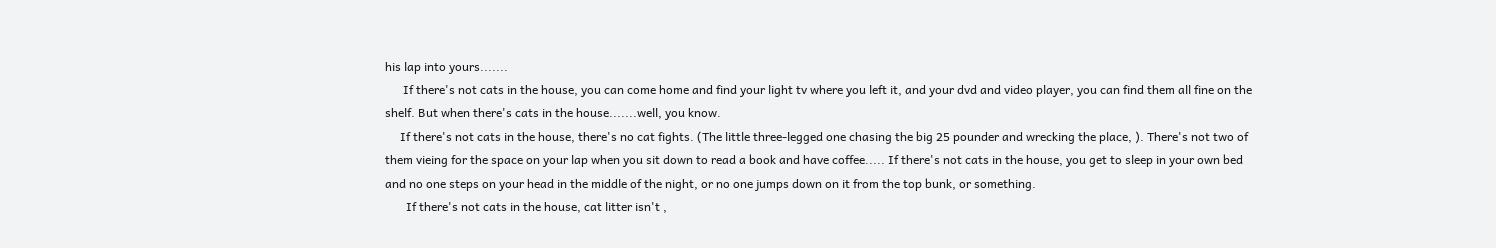his lap into yours.......
      If there's not cats in the house, you can come home and find your light tv where you left it, and your dvd and video player, you can find them all fine on the shelf. But when there's cats in the house.......well, you know.
     If there's not cats in the house, there's no cat fights. (The little three-legged one chasing the big 25 pounder and wrecking the place, ). There's not two of them vieing for the space on your lap when you sit down to read a book and have coffee..... If there's not cats in the house, you get to sleep in your own bed and no one steps on your head in the middle of the night, or no one jumps down on it from the top bunk, or something.
       If there's not cats in the house, cat litter isn't ,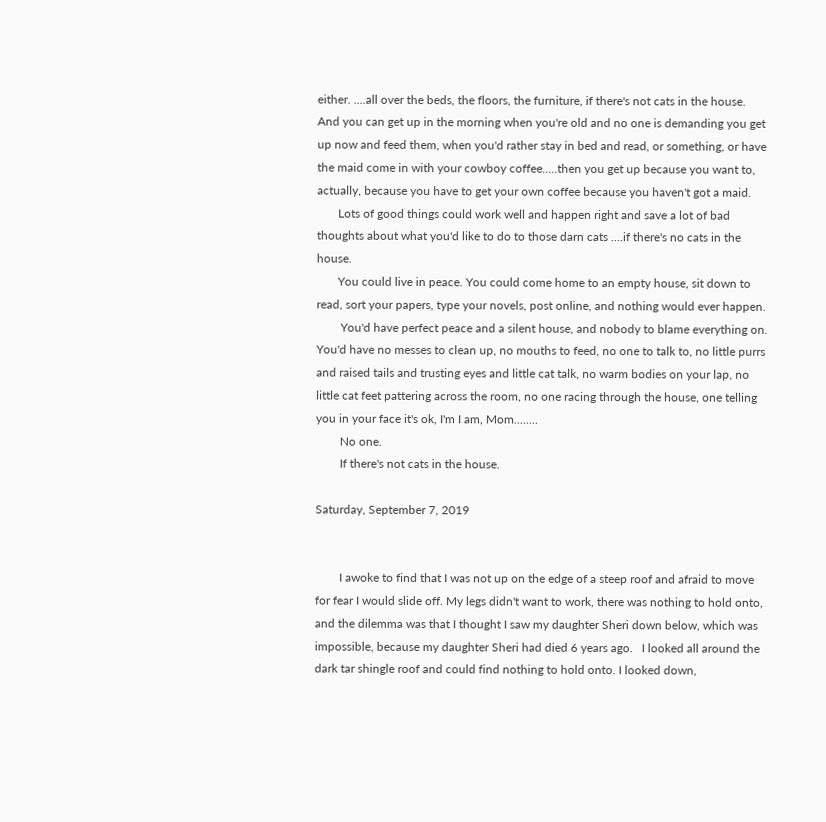either. ....all over the beds, the floors, the furniture, if there's not cats in the house.  And you can get up in the morning when you're old and no one is demanding you get up now and feed them, when you'd rather stay in bed and read, or something, or have the maid come in with your cowboy coffee.....then you get up because you want to, actually, because you have to get your own coffee because you haven't got a maid.
       Lots of good things could work well and happen right and save a lot of bad thoughts about what you'd like to do to those darn cats ....if there's no cats in the house.
       You could live in peace. You could come home to an empty house, sit down to read, sort your papers, type your novels, post online, and nothing would ever happen.
        You'd have perfect peace and a silent house, and nobody to blame everything on. You'd have no messes to clean up, no mouths to feed, no one to talk to, no little purrs and raised tails and trusting eyes and little cat talk, no warm bodies on your lap, no little cat feet pattering across the room, no one racing through the house, one telling you in your face it's ok, I'm I am, Mom........
        No one.
        If there's not cats in the house.

Saturday, September 7, 2019


        I awoke to find that I was not up on the edge of a steep roof and afraid to move for fear I would slide off. My legs didn't want to work, there was nothing to hold onto, and the dilemma was that I thought I saw my daughter Sheri down below, which was impossible, because my daughter Sheri had died 6 years ago.   I looked all around the dark tar shingle roof and could find nothing to hold onto. I looked down,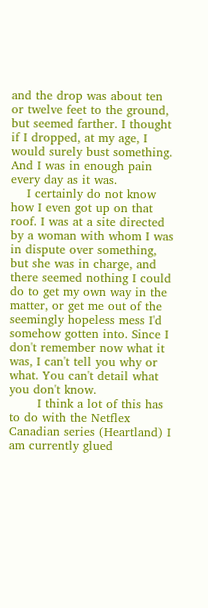and the drop was about ten or twelve feet to the ground, but seemed farther. I thought if I dropped, at my age, I would surely bust something. And I was in enough pain every day as it was.
    I certainly do not know how I even got up on that roof. I was at a site directed by a woman with whom I was in dispute over something, but she was in charge, and there seemed nothing I could do to get my own way in the matter, or get me out of the seemingly hopeless mess I'd somehow gotten into. Since I don't remember now what it was, I can't tell you why or what. You can't detail what you don't know.
       I think a lot of this has to do with the Netflex Canadian series (Heartland) I am currently glued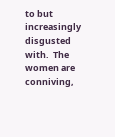to but increasingly disgusted with.  The women are conniving,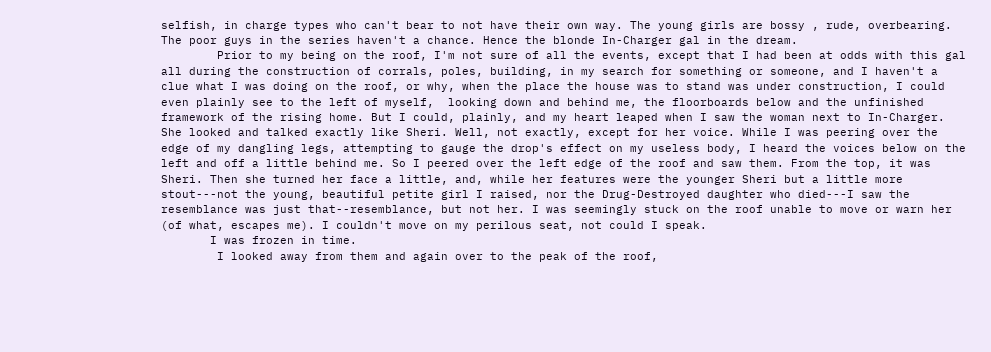selfish, in charge types who can't bear to not have their own way. The young girls are bossy , rude, overbearing. The poor guys in the series haven't a chance. Hence the blonde In-Charger gal in the dream.
        Prior to my being on the roof, I'm not sure of all the events, except that I had been at odds with this gal all during the construction of corrals, poles, building, in my search for something or someone, and I haven't a clue what I was doing on the roof, or why, when the place the house was to stand was under construction, I could even plainly see to the left of myself,  looking down and behind me, the floorboards below and the unfinished framework of the rising home. But I could, plainly, and my heart leaped when I saw the woman next to In-Charger. She looked and talked exactly like Sheri. Well, not exactly, except for her voice. While I was peering over the edge of my dangling legs, attempting to gauge the drop's effect on my useless body, I heard the voices below on the left and off a little behind me. So I peered over the left edge of the roof and saw them. From the top, it was Sheri. Then she turned her face a little, and, while her features were the younger Sheri but a little more stout---not the young, beautiful petite girl I raised, nor the Drug-Destroyed daughter who died---I saw the resemblance was just that--resemblance, but not her. I was seemingly stuck on the roof unable to move or warn her (of what, escapes me). I couldn't move on my perilous seat, not could I speak.
       I was frozen in time.
        I looked away from them and again over to the peak of the roof,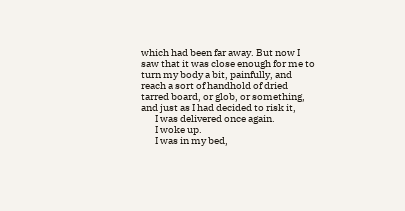which had been far away. But now I saw that it was close enough for me to turn my body a bit, painfully, and reach a sort of handhold of dried tarred board, or glob, or something, and just as I had decided to risk it,
       I was delivered once again.
       I woke up.
       I was in my bed,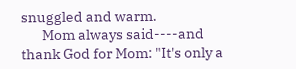snuggled and warm.
       Mom always said----and thank God for Mom: "It's only a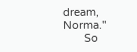dream, Norma."
       So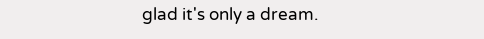glad it's only a dream.